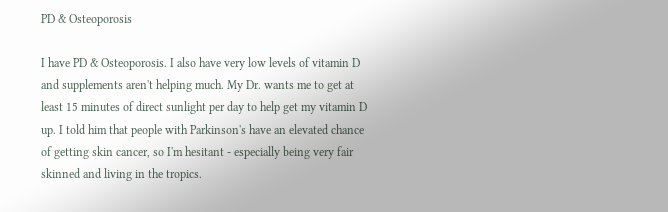PD & Osteoporosis

I have PD & Osteoporosis. I also have very low levels of vitamin D and supplements aren't helping much. My Dr. wants me to get at least 15 minutes of direct sunlight per day to help get my vitamin D up. I told him that people with Parkinson's have an elevated chance of getting skin cancer, so I'm hesitant - especially being very fair skinned and living in the tropics.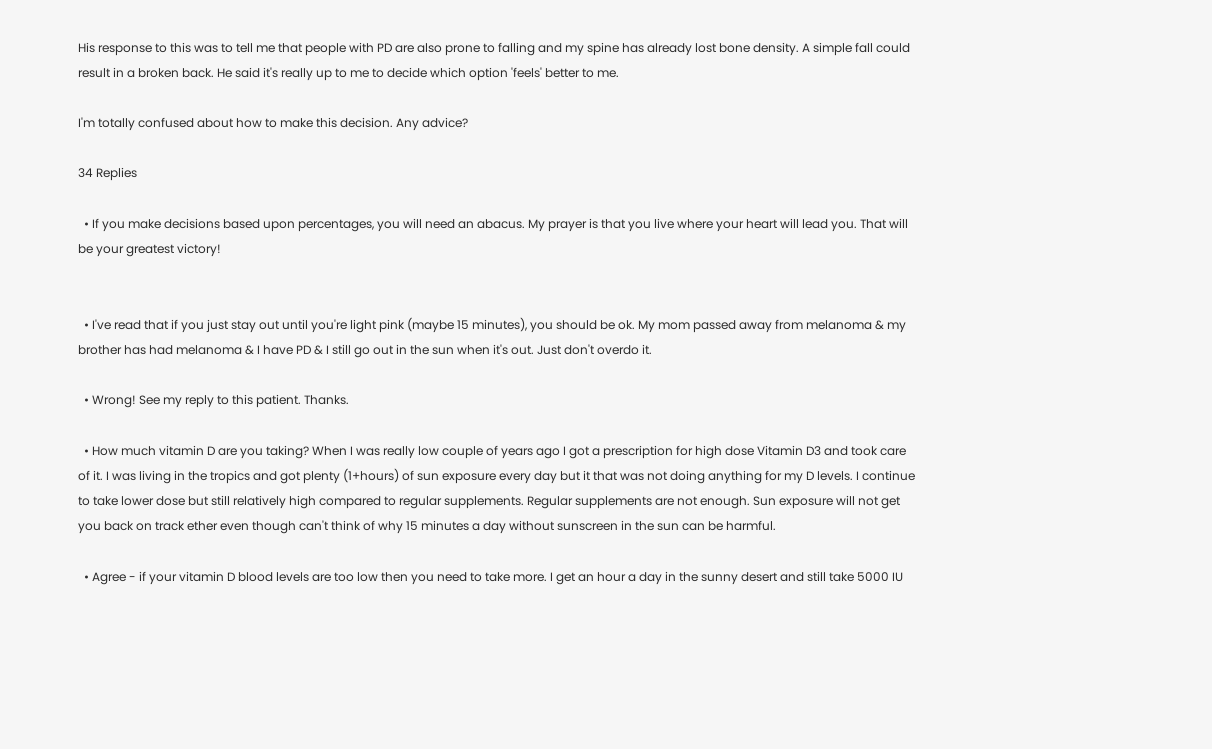His response to this was to tell me that people with PD are also prone to falling and my spine has already lost bone density. A simple fall could result in a broken back. He said it's really up to me to decide which option 'feels' better to me.

I'm totally confused about how to make this decision. Any advice?

34 Replies

  • If you make decisions based upon percentages, you will need an abacus. My prayer is that you live where your heart will lead you. That will be your greatest victory!


  • I've read that if you just stay out until you're light pink (maybe 15 minutes), you should be ok. My mom passed away from melanoma & my brother has had melanoma & I have PD & I still go out in the sun when it's out. Just don't overdo it.

  • Wrong! See my reply to this patient. Thanks.

  • How much vitamin D are you taking? When I was really low couple of years ago I got a prescription for high dose Vitamin D3 and took care of it. I was living in the tropics and got plenty (1+hours) of sun exposure every day but it that was not doing anything for my D levels. I continue to take lower dose but still relatively high compared to regular supplements. Regular supplements are not enough. Sun exposure will not get you back on track ether even though can't think of why 15 minutes a day without sunscreen in the sun can be harmful.

  • Agree - if your vitamin D blood levels are too low then you need to take more. I get an hour a day in the sunny desert and still take 5000 IU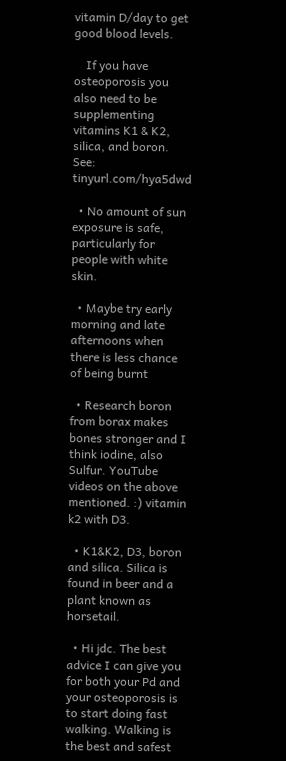vitamin D/day to get good blood levels.

    If you have osteoporosis you also need to be supplementing vitamins K1 & K2, silica, and boron. See: tinyurl.com/hya5dwd

  • No amount of sun exposure is safe, particularly for people with white skin.

  • Maybe try early morning and late afternoons when there is less chance of being burnt

  • Research boron from borax makes bones stronger and I think iodine, also Sulfur. YouTube videos on the above mentioned. :) vitamin k2 with D3.

  • K1&K2, D3, boron and silica. Silica is found in beer and a plant known as horsetail.

  • Hi jdc. The best advice I can give you for both your Pd and your osteoporosis is to start doing fast walking. Walking is the best and safest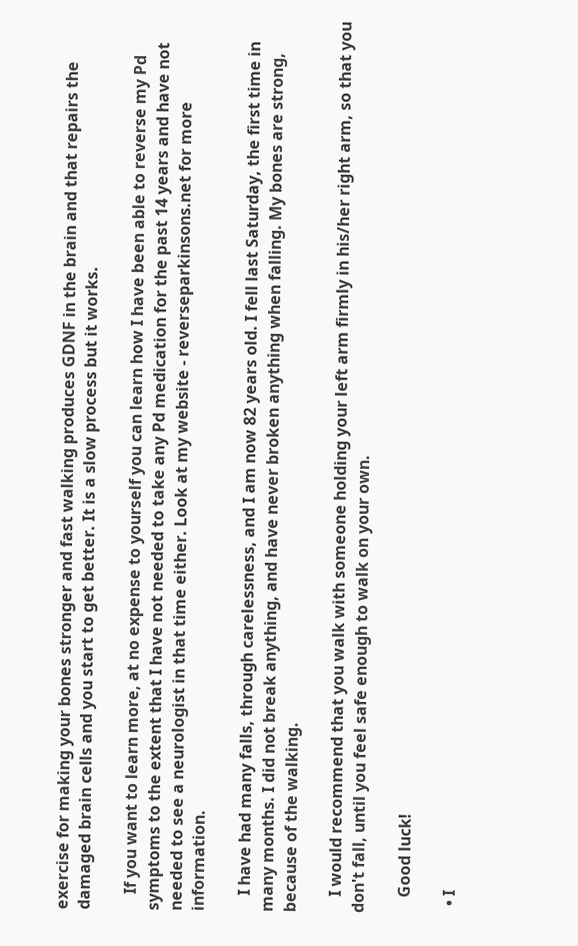exercise for making your bones stronger and fast walking produces GDNF in the brain and that repairs the damaged brain cells and you start to get better. It is a slow process but it works.

    If you want to learn more, at no expense to yourself you can learn how I have been able to reverse my Pd symptoms to the extent that I have not needed to take any Pd medication for the past 14 years and have not needed to see a neurologist in that time either. Look at my website - reverseparkinsons.net for more information.

    I have had many falls, through carelessness, and I am now 82 years old. I fell last Saturday, the first time in many months. I did not break anything, and have never broken anything when falling. My bones are strong, because of the walking.

    I would recommend that you walk with someone holding your left arm firmly in his/her right arm, so that you don't fall, until you feel safe enough to walk on your own.

    Good luck!

  • I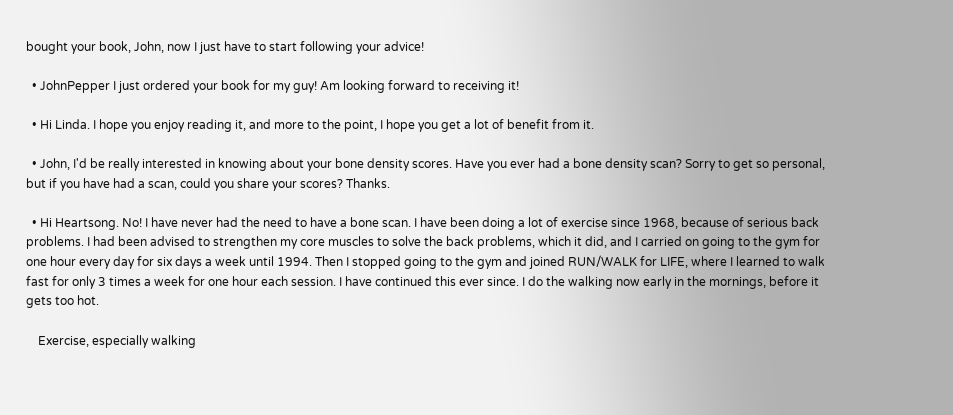bought your book, John, now I just have to start following your advice!

  • JohnPepper I just ordered your book for my guy! Am looking forward to receiving it!

  • Hi Linda. I hope you enjoy reading it, and more to the point, I hope you get a lot of benefit from it.

  • John, I'd be really interested in knowing about your bone density scores. Have you ever had a bone density scan? Sorry to get so personal, but if you have had a scan, could you share your scores? Thanks.

  • Hi Heartsong. No! I have never had the need to have a bone scan. I have been doing a lot of exercise since 1968, because of serious back problems. I had been advised to strengthen my core muscles to solve the back problems, which it did, and I carried on going to the gym for one hour every day for six days a week until 1994. Then I stopped going to the gym and joined RUN/WALK for LIFE, where I learned to walk fast for only 3 times a week for one hour each session. I have continued this ever since. I do the walking now early in the mornings, before it gets too hot.

    Exercise, especially walking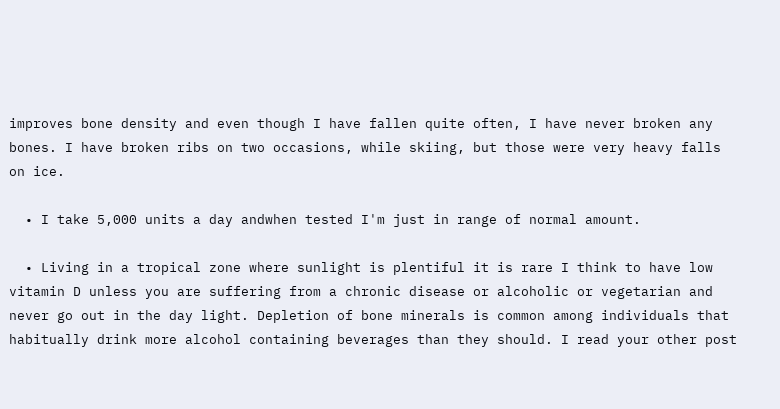improves bone density and even though I have fallen quite often, I have never broken any bones. I have broken ribs on two occasions, while skiing, but those were very heavy falls on ice.

  • I take 5,000 units a day andwhen tested I'm just in range of normal amount.

  • Living in a tropical zone where sunlight is plentiful it is rare I think to have low vitamin D unless you are suffering from a chronic disease or alcoholic or vegetarian and never go out in the day light. Depletion of bone minerals is common among individuals that habitually drink more alcohol containing beverages than they should. I read your other post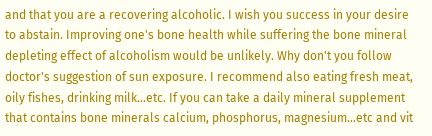and that you are a recovering alcoholic. I wish you success in your desire to abstain. Improving one's bone health while suffering the bone mineral depleting effect of alcoholism would be unlikely. Why don't you follow doctor's suggestion of sun exposure. I recommend also eating fresh meat, oily fishes, drinking milk...etc. If you can take a daily mineral supplement that contains bone minerals calcium, phosphorus, magnesium...etc and vit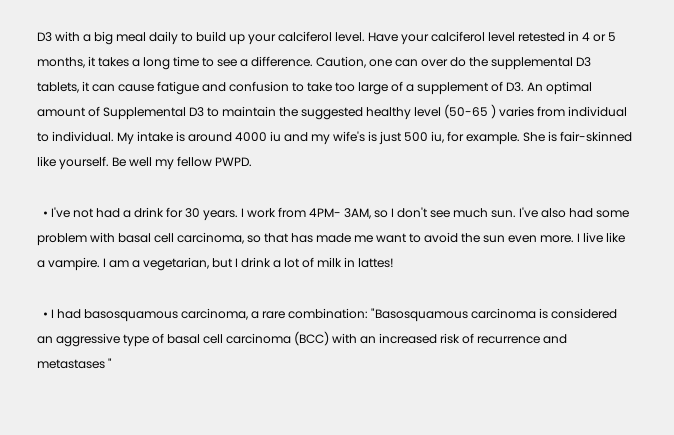D3 with a big meal daily to build up your calciferol level. Have your calciferol level retested in 4 or 5 months, it takes a long time to see a difference. Caution, one can over do the supplemental D3 tablets, it can cause fatigue and confusion to take too large of a supplement of D3. An optimal amount of Supplemental D3 to maintain the suggested healthy level (50-65 ) varies from individual to individual. My intake is around 4000 iu and my wife's is just 500 iu, for example. She is fair-skinned like yourself. Be well my fellow PWPD.

  • I've not had a drink for 30 years. I work from 4PM- 3AM, so I don't see much sun. I've also had some problem with basal cell carcinoma, so that has made me want to avoid the sun even more. I live like a vampire. I am a vegetarian, but I drink a lot of milk in lattes!

  • I had basosquamous carcinoma, a rare combination: "Basosquamous carcinoma is considered an aggressive type of basal cell carcinoma (BCC) with an increased risk of recurrence and metastases "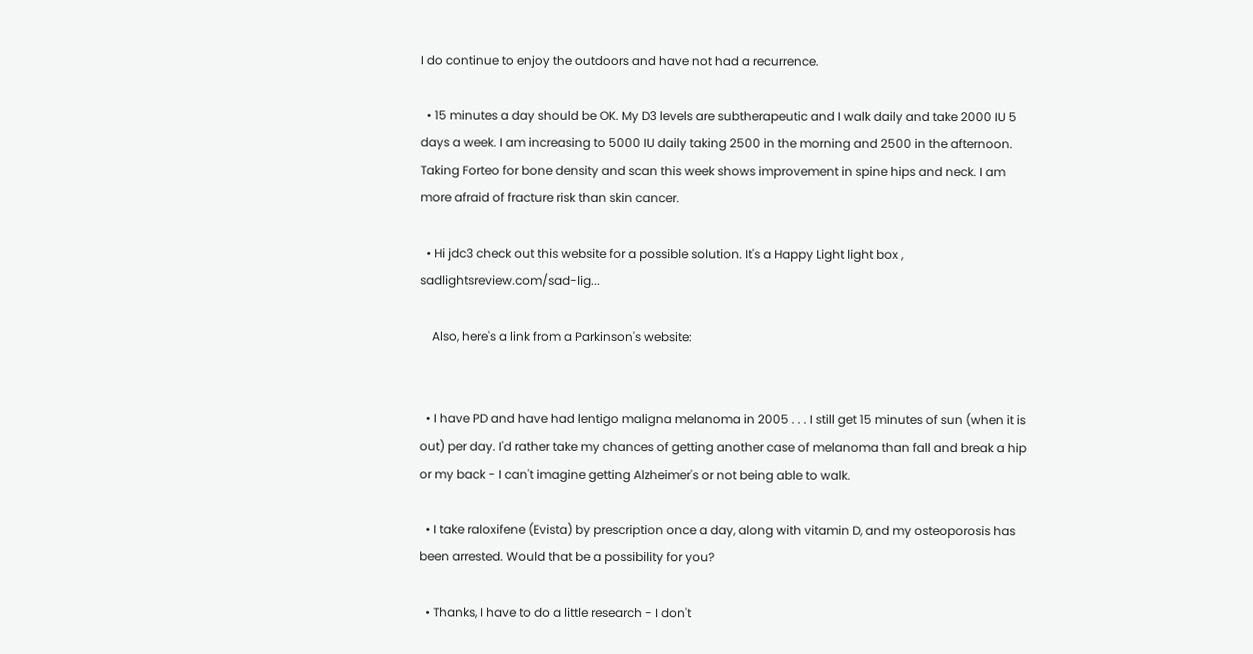I do continue to enjoy the outdoors and have not had a recurrence.

  • 15 minutes a day should be OK. My D3 levels are subtherapeutic and I walk daily and take 2000 IU 5 days a week. I am increasing to 5000 IU daily taking 2500 in the morning and 2500 in the afternoon. Taking Forteo for bone density and scan this week shows improvement in spine hips and neck. I am more afraid of fracture risk than skin cancer.

  • Hi jdc3 check out this website for a possible solution. It's a Happy Light light box , sadlightsreview.com/sad-lig...

    Also, here's a link from a Parkinson's website:


  • I have PD and have had lentigo maligna melanoma in 2005 . . . I still get 15 minutes of sun (when it is out) per day. I'd rather take my chances of getting another case of melanoma than fall and break a hip or my back - I can't imagine getting Alzheimer's or not being able to walk.

  • I take raloxifene (Evista) by prescription once a day, along with vitamin D, and my osteoporosis has been arrested. Would that be a possibility for you?

  • Thanks, I have to do a little research - I don't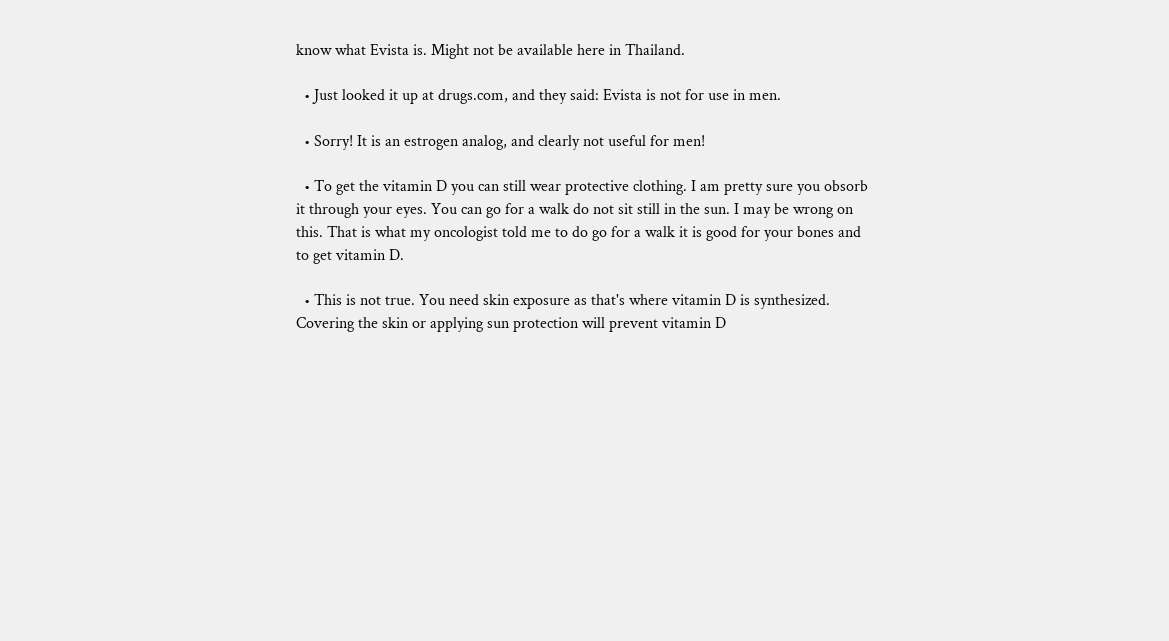know what Evista is. Might not be available here in Thailand.

  • Just looked it up at drugs.com, and they said: Evista is not for use in men.

  • Sorry! It is an estrogen analog, and clearly not useful for men!

  • To get the vitamin D you can still wear protective clothing. I am pretty sure you obsorb it through your eyes. You can go for a walk do not sit still in the sun. I may be wrong on this. That is what my oncologist told me to do go for a walk it is good for your bones and to get vitamin D.

  • This is not true. You need skin exposure as that's where vitamin D is synthesized. Covering the skin or applying sun protection will prevent vitamin D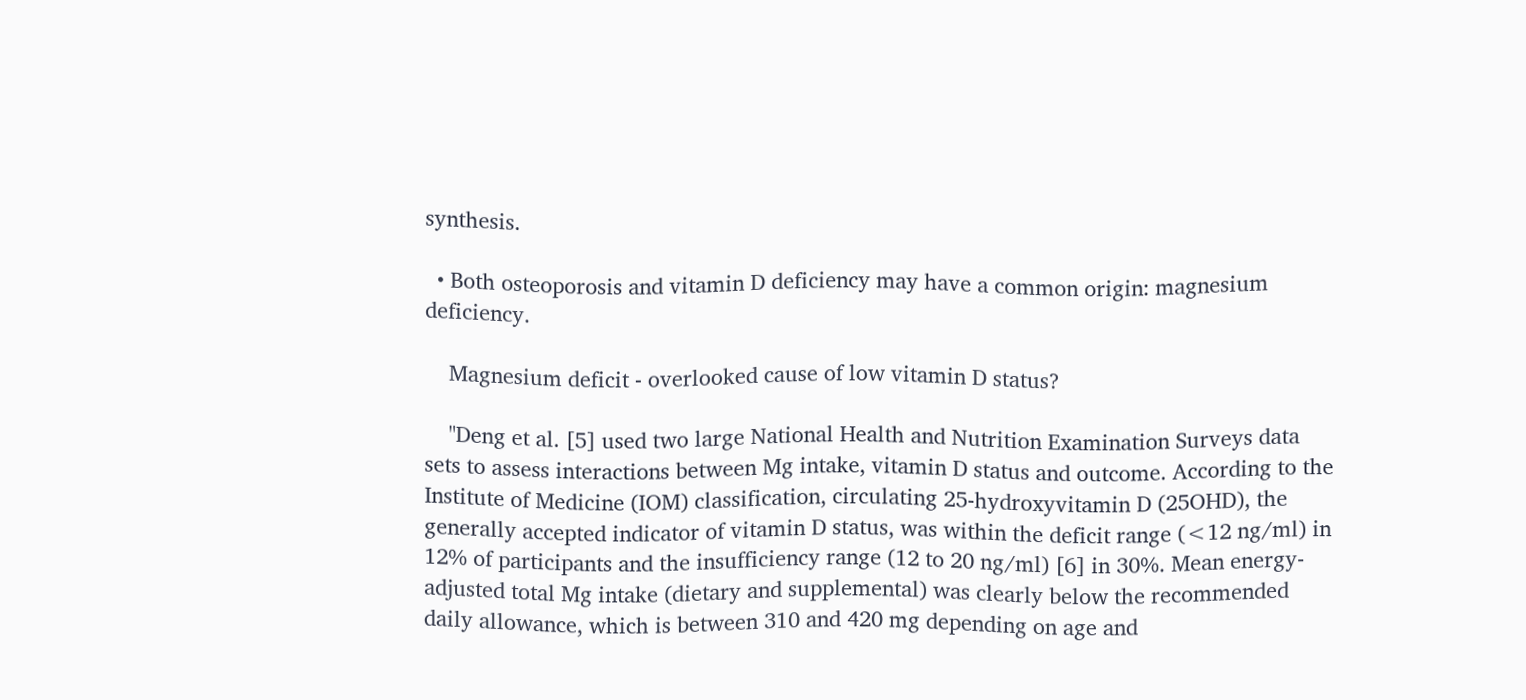synthesis.

  • Both osteoporosis and vitamin D deficiency may have a common origin: magnesium deficiency.

    Magnesium deficit - overlooked cause of low vitamin D status?

    "Deng et al. [5] used two large National Health and Nutrition Examination Surveys data sets to assess interactions between Mg intake, vitamin D status and outcome. According to the Institute of Medicine (IOM) classification, circulating 25-hydroxyvitamin D (25OHD), the generally accepted indicator of vitamin D status, was within the deficit range (<12 ng/ml) in 12% of participants and the insufficiency range (12 to 20 ng/ml) [6] in 30%. Mean energy-adjusted total Mg intake (dietary and supplemental) was clearly below the recommended daily allowance, which is between 310 and 420 mg depending on age and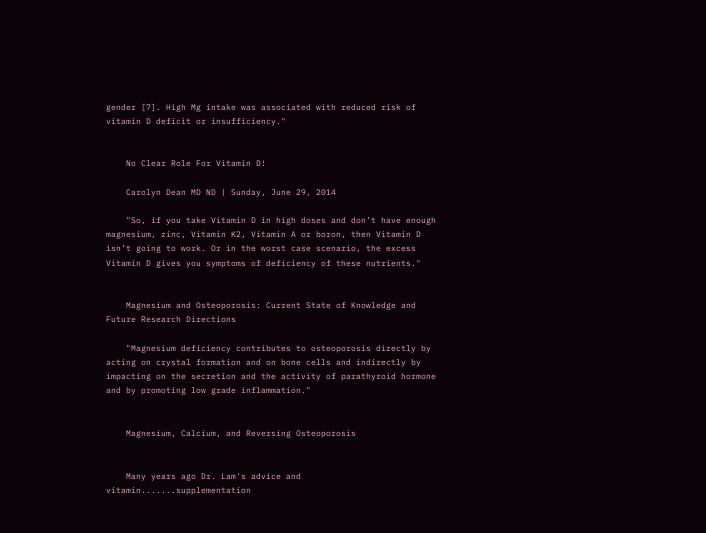gender [7]. High Mg intake was associated with reduced risk of vitamin D deficit or insufficiency."


    No Clear Role For Vitamin D!

    Carolyn Dean MD ND | Sunday, June 29, 2014

    "So, if you take Vitamin D in high doses and don’t have enough magnesium, zinc, Vitamin K2, Vitamin A or boron, then Vitamin D isn’t going to work. Or in the worst case scenario, the excess Vitamin D gives you symptoms of deficiency of these nutrients."


    Magnesium and Osteoporosis: Current State of Knowledge and Future Research Directions

    "Magnesium deficiency contributes to osteoporosis directly by acting on crystal formation and on bone cells and indirectly by impacting on the secretion and the activity of parathyroid hormone and by promoting low grade inflammation."


    Magnesium, Calcium, and Reversing Osteoporosis


    Many years ago Dr. Lam's advice and vitamin.......supplementation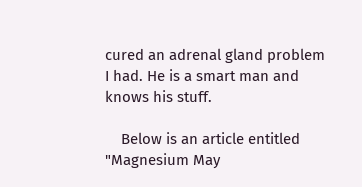cured an adrenal gland problem I had. He is a smart man and knows his stuff.

    Below is an article entitled "Magnesium May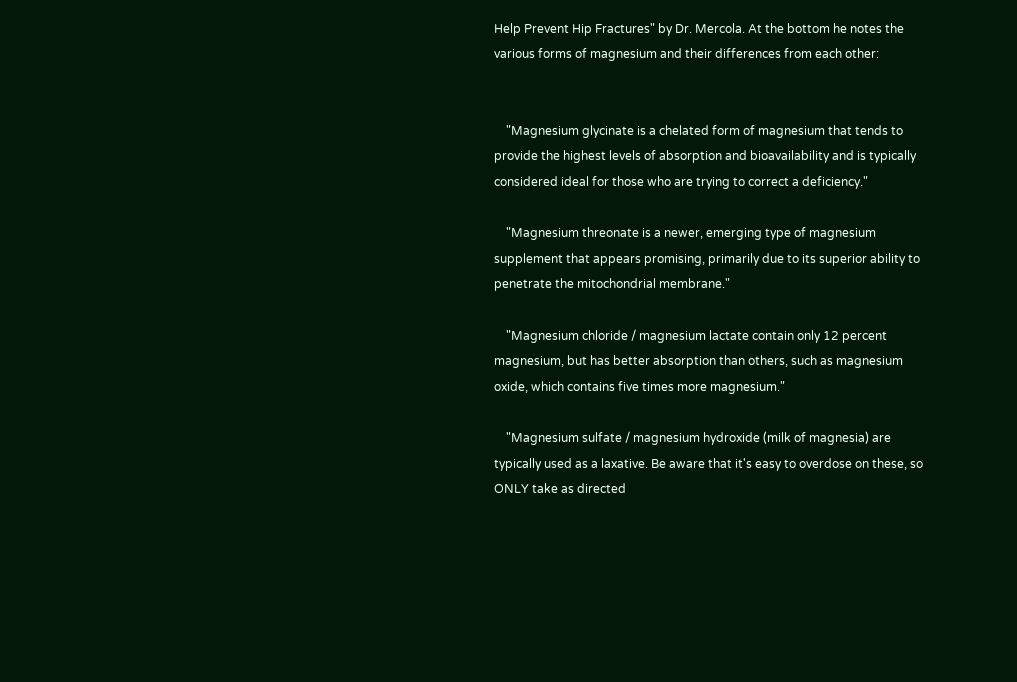Help Prevent Hip Fractures" by Dr. Mercola. At the bottom he notes the various forms of magnesium and their differences from each other:


    "Magnesium glycinate is a chelated form of magnesium that tends to provide the highest levels of absorption and bioavailability and is typically considered ideal for those who are trying to correct a deficiency."

    "Magnesium threonate is a newer, emerging type of magnesium supplement that appears promising, primarily due to its superior ability to penetrate the mitochondrial membrane."

    "Magnesium chloride / magnesium lactate contain only 12 percent magnesium, but has better absorption than others, such as magnesium oxide, which contains five times more magnesium."

    "Magnesium sulfate / magnesium hydroxide (milk of magnesia) are typically used as a laxative. Be aware that it's easy to overdose on these, so ONLY take as directed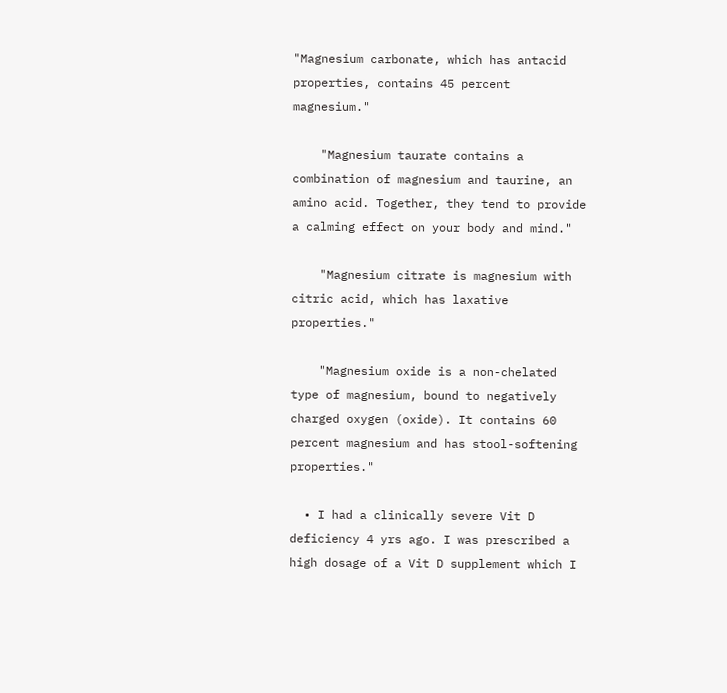"Magnesium carbonate, which has antacid properties, contains 45 percent magnesium."

    "Magnesium taurate contains a combination of magnesium and taurine, an amino acid. Together, they tend to provide a calming effect on your body and mind."

    "Magnesium citrate is magnesium with citric acid, which has laxative properties."

    "Magnesium oxide is a non-chelated type of magnesium, bound to negatively charged oxygen (oxide). It contains 60 percent magnesium and has stool-softening properties."

  • I had a clinically severe Vit D deficiency 4 yrs ago. I was prescribed a high dosage of a Vit D supplement which I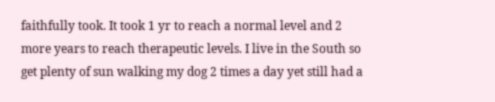faithfully took. It took 1 yr to reach a normal level and 2 more years to reach therapeutic levels. I live in the South so get plenty of sun walking my dog 2 times a day yet still had a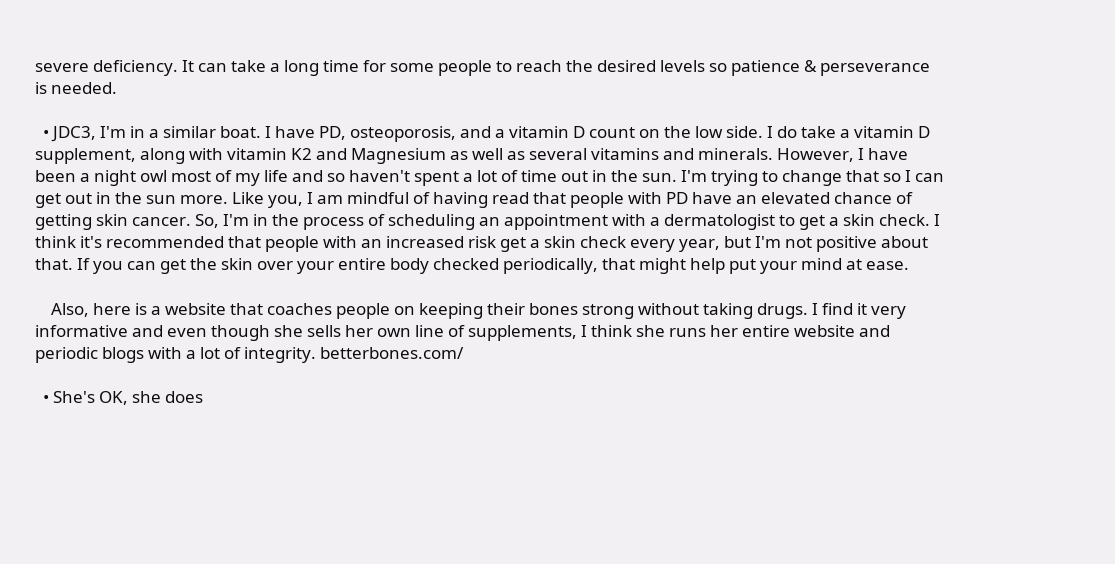severe deficiency. It can take a long time for some people to reach the desired levels so patience & perseverance is needed.

  • JDC3, I'm in a similar boat. I have PD, osteoporosis, and a vitamin D count on the low side. I do take a vitamin D supplement, along with vitamin K2 and Magnesium as well as several vitamins and minerals. However, I have been a night owl most of my life and so haven't spent a lot of time out in the sun. I'm trying to change that so I can get out in the sun more. Like you, I am mindful of having read that people with PD have an elevated chance of getting skin cancer. So, I'm in the process of scheduling an appointment with a dermatologist to get a skin check. I think it's recommended that people with an increased risk get a skin check every year, but I'm not positive about that. If you can get the skin over your entire body checked periodically, that might help put your mind at ease.

    Also, here is a website that coaches people on keeping their bones strong without taking drugs. I find it very informative and even though she sells her own line of supplements, I think she runs her entire website and periodic blogs with a lot of integrity. betterbones.com/

  • She's OK, she does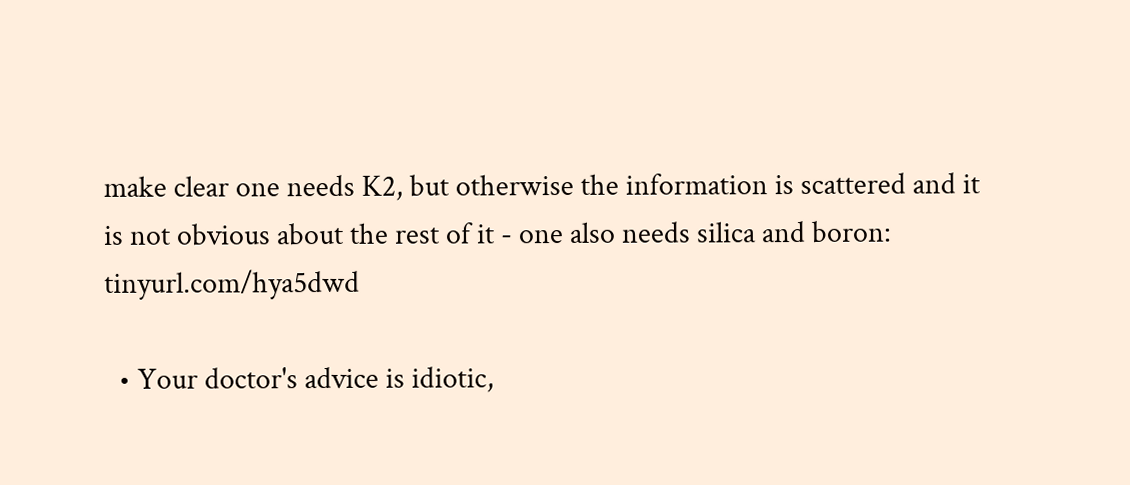make clear one needs K2, but otherwise the information is scattered and it is not obvious about the rest of it - one also needs silica and boron: tinyurl.com/hya5dwd

  • Your doctor's advice is idiotic,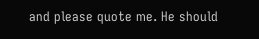and please quote me. He should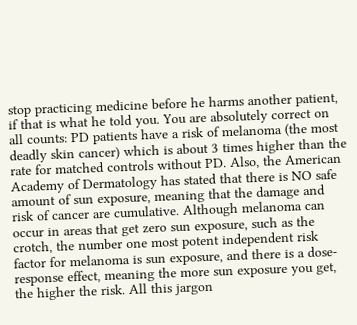stop practicing medicine before he harms another patient, if that is what he told you. You are absolutely correct on all counts: PD patients have a risk of melanoma (the most deadly skin cancer) which is about 3 times higher than the rate for matched controls without PD. Also, the American Academy of Dermatology has stated that there is NO safe amount of sun exposure, meaning that the damage and risk of cancer are cumulative. Although melanoma can occur in areas that get zero sun exposure, such as the crotch, the number one most potent independent risk factor for melanoma is sun exposure, and there is a dose-response effect, meaning the more sun exposure you get, the higher the risk. All this jargon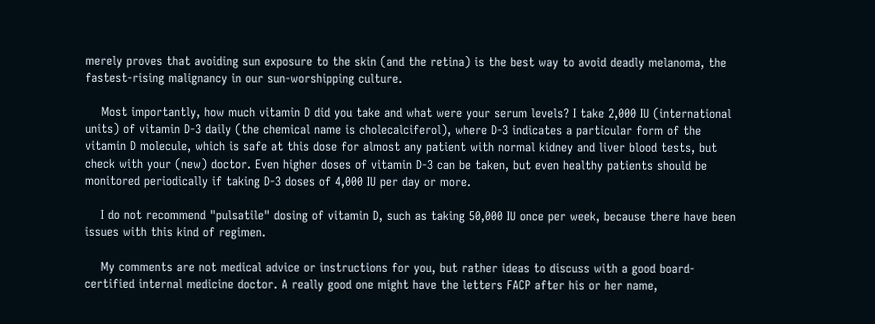merely proves that avoiding sun exposure to the skin (and the retina) is the best way to avoid deadly melanoma, the fastest-rising malignancy in our sun-worshipping culture.

    Most importantly, how much vitamin D did you take and what were your serum levels? I take 2,000 IU (international units) of vitamin D-3 daily (the chemical name is cholecalciferol), where D-3 indicates a particular form of the vitamin D molecule, which is safe at this dose for almost any patient with normal kidney and liver blood tests, but check with your (new) doctor. Even higher doses of vitamin D-3 can be taken, but even healthy patients should be monitored periodically if taking D-3 doses of 4,000 IU per day or more.

    I do not recommend "pulsatile" dosing of vitamin D, such as taking 50,000 IU once per week, because there have been issues with this kind of regimen.

    My comments are not medical advice or instructions for you, but rather ideas to discuss with a good board-certified internal medicine doctor. A really good one might have the letters FACP after his or her name,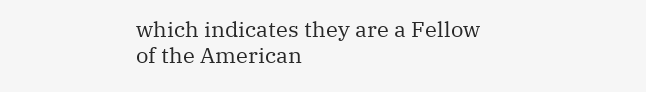which indicates they are a Fellow of the American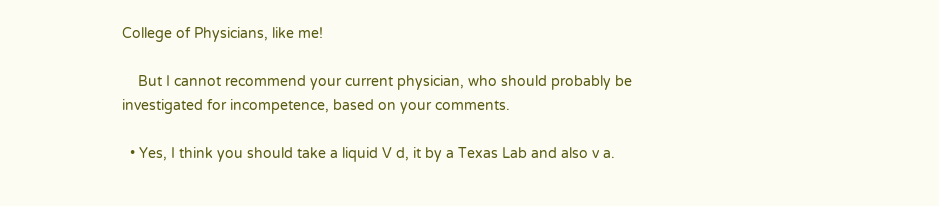College of Physicians, like me!

    But I cannot recommend your current physician, who should probably be investigated for incompetence, based on your comments.

  • Yes, I think you should take a liquid V d, it by a Texas Lab and also v a.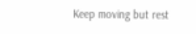Keep moving but rest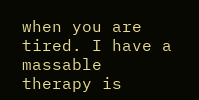when you are tired. I have a massable therapy is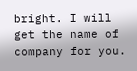bright. I will get the name of company for you.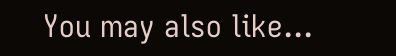You may also like...